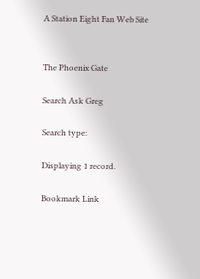A Station Eight Fan Web Site


The Phoenix Gate

Search Ask Greg

Search type:

Displaying 1 record.

Bookmark Link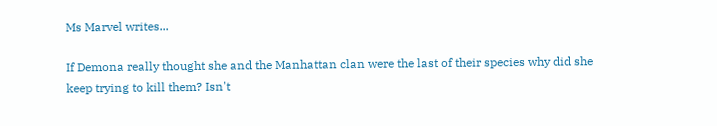Ms Marvel writes...

If Demona really thought she and the Manhattan clan were the last of their species why did she keep trying to kill them? Isn't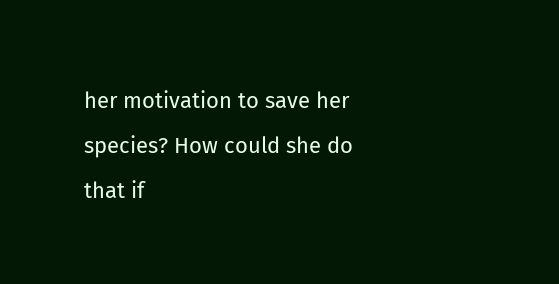her motivation to save her species? How could she do that if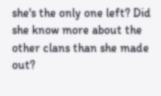she's the only one left? Did she know more about the other clans than she made out?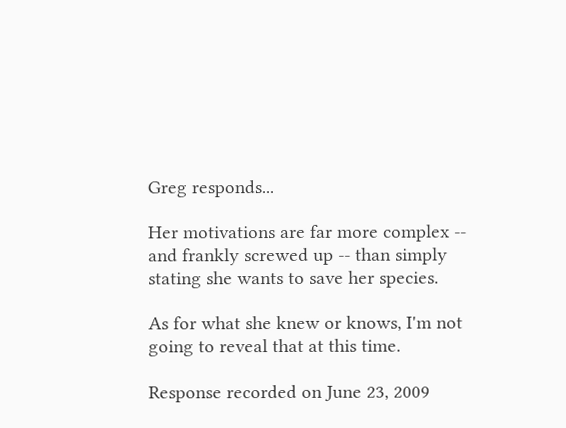Greg responds...

Her motivations are far more complex -- and frankly screwed up -- than simply stating she wants to save her species.

As for what she knew or knows, I'm not going to reveal that at this time.

Response recorded on June 23, 2009